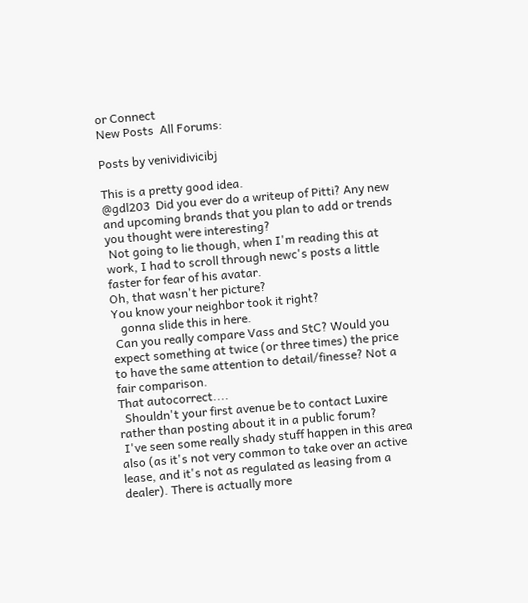or Connect
New Posts  All Forums:

Posts by venividivicibj

This is a pretty good idea.
@gdl203  Did you ever do a writeup of Pitti? Any new and upcoming brands that you plan to add or trends you thought were interesting?
 Not going to lie though, when I'm reading this at work, I had to scroll through newc's posts a little faster for fear of his avatar.
Oh, that wasn't her picture?
You know your neighbor took it right?
   gonna slide this in here.
 Can you really compare Vass and StC? Would you expect something at twice (or three times) the price to have the same attention to detail/finesse? Not a fair comparison.
That autocorrect....
  Shouldn't your first avenue be to contact Luxire rather than posting about it in a public forum?
 I've seen some really shady stuff happen in this area also (as it's not very common to take over an active lease, and it's not as regulated as leasing from a dealer). There is actually more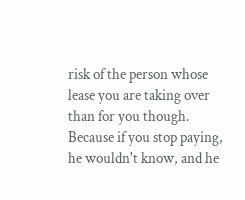risk of the person whose lease you are taking over than for you though. Because if you stop paying, he wouldn't know, and he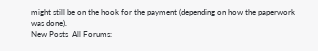might still be on the hook for the payment (depending on how the paperwork was done).
New Posts  All Forums: